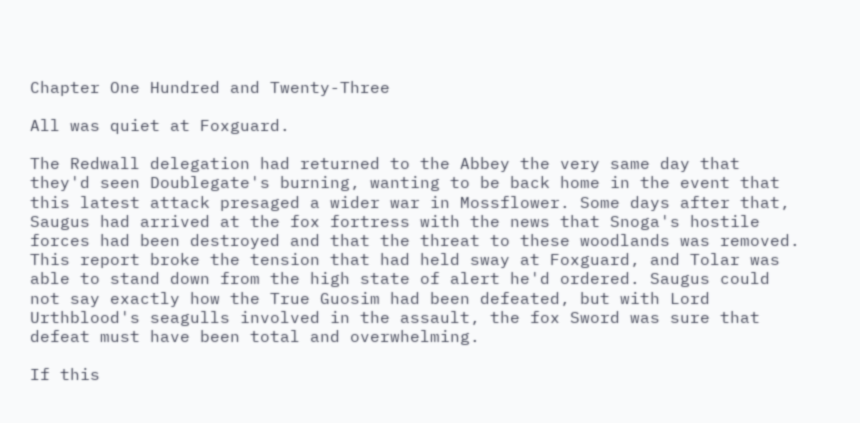Chapter One Hundred and Twenty-Three

All was quiet at Foxguard.

The Redwall delegation had returned to the Abbey the very same day that they'd seen Doublegate's burning, wanting to be back home in the event that this latest attack presaged a wider war in Mossflower. Some days after that, Saugus had arrived at the fox fortress with the news that Snoga's hostile forces had been destroyed and that the threat to these woodlands was removed. This report broke the tension that had held sway at Foxguard, and Tolar was able to stand down from the high state of alert he'd ordered. Saugus could not say exactly how the True Guosim had been defeated, but with Lord Urthblood's seagulls involved in the assault, the fox Sword was sure that defeat must have been total and overwhelming.

If this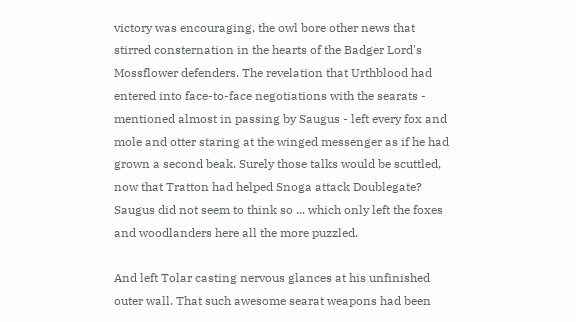victory was encouraging, the owl bore other news that stirred consternation in the hearts of the Badger Lord's Mossflower defenders. The revelation that Urthblood had entered into face-to-face negotiations with the searats - mentioned almost in passing by Saugus - left every fox and mole and otter staring at the winged messenger as if he had grown a second beak. Surely those talks would be scuttled, now that Tratton had helped Snoga attack Doublegate? Saugus did not seem to think so ... which only left the foxes and woodlanders here all the more puzzled.

And left Tolar casting nervous glances at his unfinished outer wall. That such awesome searat weapons had been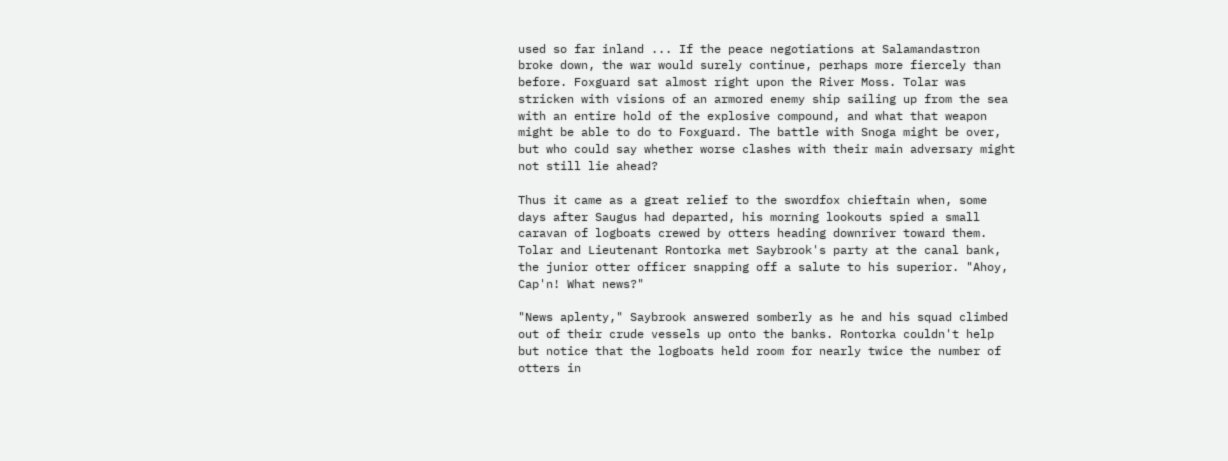used so far inland ... If the peace negotiations at Salamandastron broke down, the war would surely continue, perhaps more fiercely than before. Foxguard sat almost right upon the River Moss. Tolar was stricken with visions of an armored enemy ship sailing up from the sea with an entire hold of the explosive compound, and what that weapon might be able to do to Foxguard. The battle with Snoga might be over, but who could say whether worse clashes with their main adversary might not still lie ahead?

Thus it came as a great relief to the swordfox chieftain when, some days after Saugus had departed, his morning lookouts spied a small caravan of logboats crewed by otters heading downriver toward them. Tolar and Lieutenant Rontorka met Saybrook's party at the canal bank, the junior otter officer snapping off a salute to his superior. "Ahoy, Cap'n! What news?"

"News aplenty," Saybrook answered somberly as he and his squad climbed out of their crude vessels up onto the banks. Rontorka couldn't help but notice that the logboats held room for nearly twice the number of otters in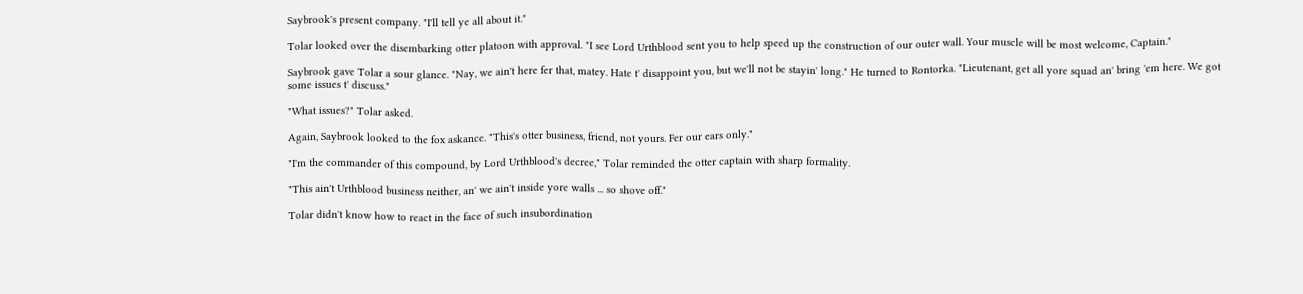Saybrook's present company. "I'll tell ye all about it."

Tolar looked over the disembarking otter platoon with approval. "I see Lord Urthblood sent you to help speed up the construction of our outer wall. Your muscle will be most welcome, Captain."

Saybrook gave Tolar a sour glance. "Nay, we ain't here fer that, matey. Hate t' disappoint you, but we'll not be stayin' long." He turned to Rontorka. "Lieutenant, get all yore squad an' bring 'em here. We got some issues t' discuss."

"What issues?" Tolar asked.

Again, Saybrook looked to the fox askance. "This's otter business, friend, not yours. Fer our ears only."

"I'm the commander of this compound, by Lord Urthblood's decree," Tolar reminded the otter captain with sharp formality.

"This ain't Urthblood business neither, an' we ain't inside yore walls ... so shove off."

Tolar didn't know how to react in the face of such insubordination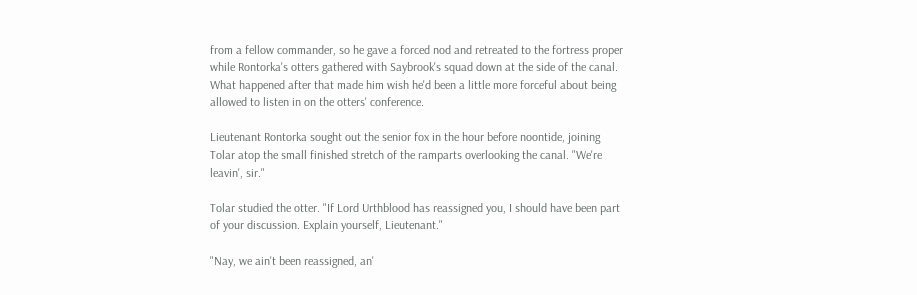from a fellow commander, so he gave a forced nod and retreated to the fortress proper while Rontorka's otters gathered with Saybrook's squad down at the side of the canal. What happened after that made him wish he'd been a little more forceful about being allowed to listen in on the otters' conference.

Lieutenant Rontorka sought out the senior fox in the hour before noontide, joining Tolar atop the small finished stretch of the ramparts overlooking the canal. "We're leavin', sir."

Tolar studied the otter. "If Lord Urthblood has reassigned you, I should have been part of your discussion. Explain yourself, Lieutenant."

"Nay, we ain't been reassigned, an'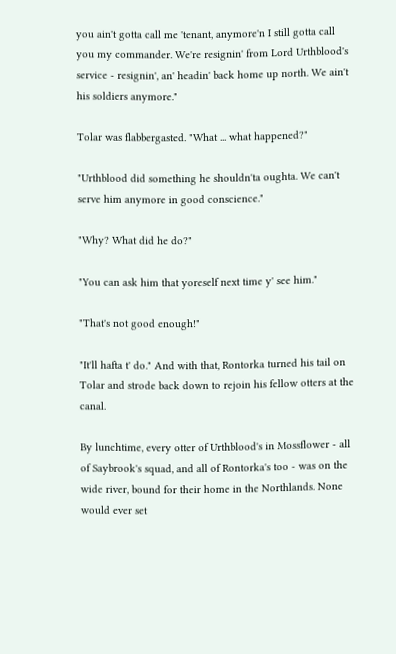you ain't gotta call me 'tenant, anymore'n I still gotta call you my commander. We're resignin' from Lord Urthblood's service - resignin', an' headin' back home up north. We ain't his soldiers anymore."

Tolar was flabbergasted. "What ... what happened?"

"Urthblood did something he shouldn'ta oughta. We can't serve him anymore in good conscience."

"Why? What did he do?"

"You can ask him that yoreself next time y' see him."

"That's not good enough!"

"It'll hafta t' do." And with that, Rontorka turned his tail on Tolar and strode back down to rejoin his fellow otters at the canal.

By lunchtime, every otter of Urthblood's in Mossflower - all of Saybrook's squad, and all of Rontorka's too - was on the wide river, bound for their home in the Northlands. None would ever set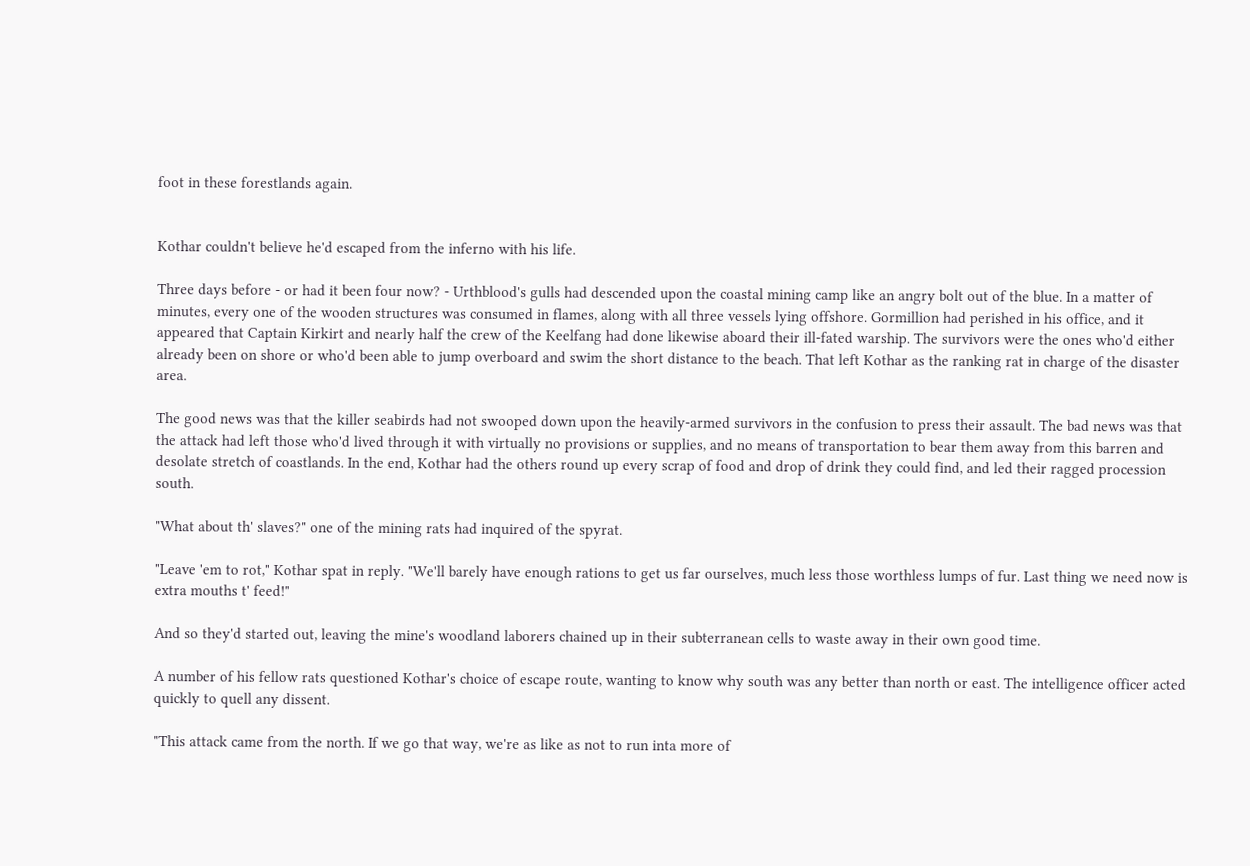foot in these forestlands again.


Kothar couldn't believe he'd escaped from the inferno with his life.

Three days before - or had it been four now? - Urthblood's gulls had descended upon the coastal mining camp like an angry bolt out of the blue. In a matter of minutes, every one of the wooden structures was consumed in flames, along with all three vessels lying offshore. Gormillion had perished in his office, and it appeared that Captain Kirkirt and nearly half the crew of the Keelfang had done likewise aboard their ill-fated warship. The survivors were the ones who'd either already been on shore or who'd been able to jump overboard and swim the short distance to the beach. That left Kothar as the ranking rat in charge of the disaster area.

The good news was that the killer seabirds had not swooped down upon the heavily-armed survivors in the confusion to press their assault. The bad news was that the attack had left those who'd lived through it with virtually no provisions or supplies, and no means of transportation to bear them away from this barren and desolate stretch of coastlands. In the end, Kothar had the others round up every scrap of food and drop of drink they could find, and led their ragged procession south.

"What about th' slaves?" one of the mining rats had inquired of the spyrat.

"Leave 'em to rot," Kothar spat in reply. "We'll barely have enough rations to get us far ourselves, much less those worthless lumps of fur. Last thing we need now is extra mouths t' feed!"

And so they'd started out, leaving the mine's woodland laborers chained up in their subterranean cells to waste away in their own good time.

A number of his fellow rats questioned Kothar's choice of escape route, wanting to know why south was any better than north or east. The intelligence officer acted quickly to quell any dissent.

"This attack came from the north. If we go that way, we're as like as not to run inta more of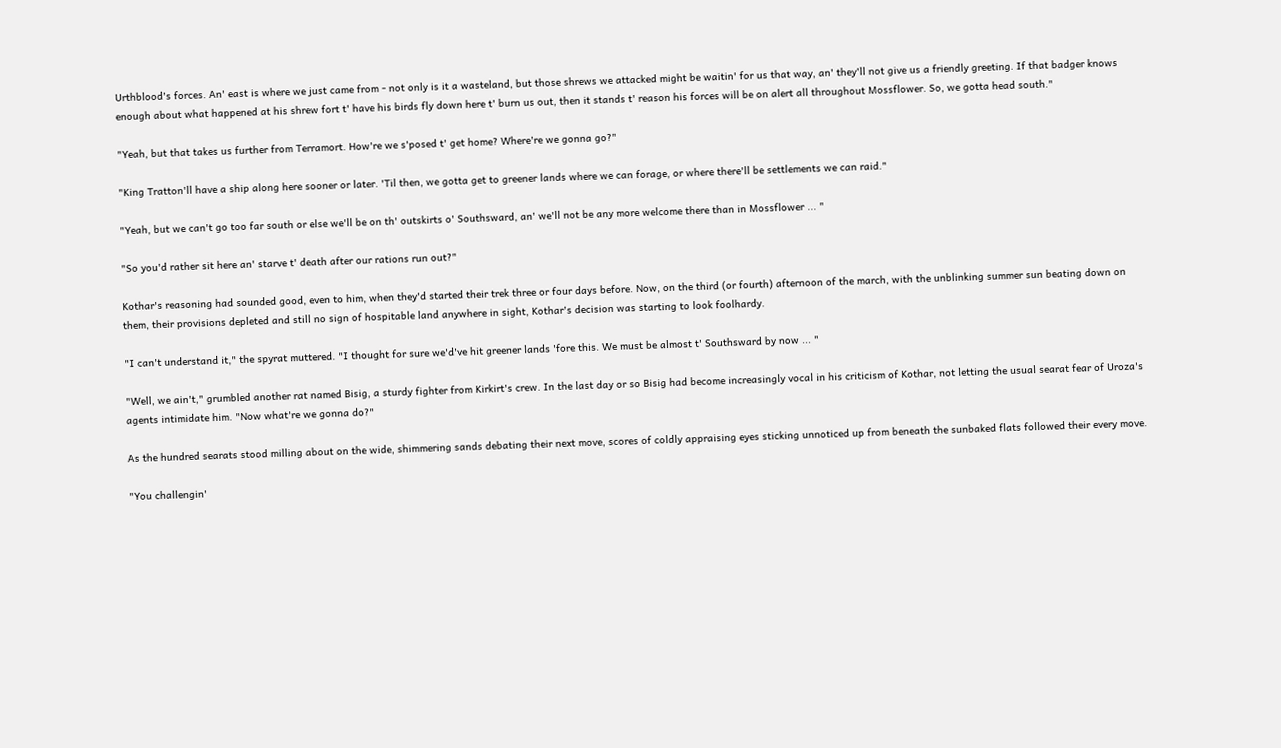Urthblood's forces. An' east is where we just came from - not only is it a wasteland, but those shrews we attacked might be waitin' for us that way, an' they'll not give us a friendly greeting. If that badger knows enough about what happened at his shrew fort t' have his birds fly down here t' burn us out, then it stands t' reason his forces will be on alert all throughout Mossflower. So, we gotta head south."

"Yeah, but that takes us further from Terramort. How're we s'posed t' get home? Where're we gonna go?"

"King Tratton'll have a ship along here sooner or later. 'Til then, we gotta get to greener lands where we can forage, or where there'll be settlements we can raid."

"Yeah, but we can't go too far south or else we'll be on th' outskirts o' Southsward, an' we'll not be any more welcome there than in Mossflower ... "

"So you'd rather sit here an' starve t' death after our rations run out?"

Kothar's reasoning had sounded good, even to him, when they'd started their trek three or four days before. Now, on the third (or fourth) afternoon of the march, with the unblinking summer sun beating down on them, their provisions depleted and still no sign of hospitable land anywhere in sight, Kothar's decision was starting to look foolhardy.

"I can't understand it," the spyrat muttered. "I thought for sure we'd've hit greener lands 'fore this. We must be almost t' Southsward by now ... "

"Well, we ain't," grumbled another rat named Bisig, a sturdy fighter from Kirkirt's crew. In the last day or so Bisig had become increasingly vocal in his criticism of Kothar, not letting the usual searat fear of Uroza's agents intimidate him. "Now what're we gonna do?"

As the hundred searats stood milling about on the wide, shimmering sands debating their next move, scores of coldly appraising eyes sticking unnoticed up from beneath the sunbaked flats followed their every move.

"You challengin'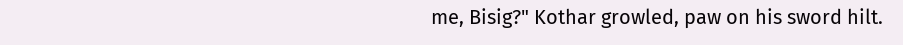me, Bisig?" Kothar growled, paw on his sword hilt.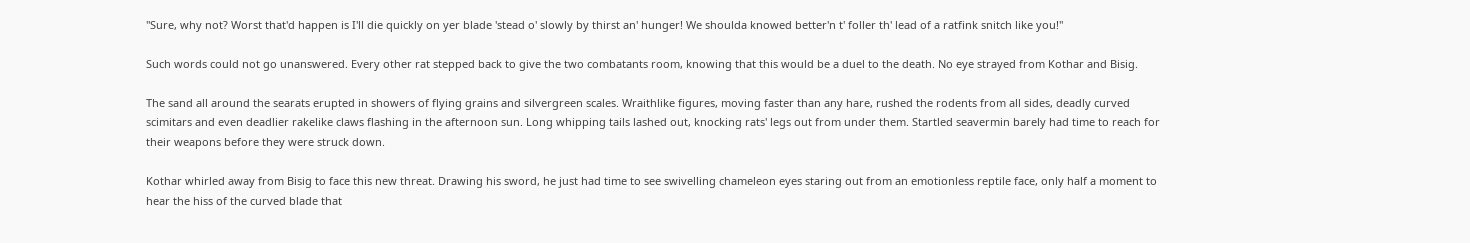"Sure, why not? Worst that'd happen is I'll die quickly on yer blade 'stead o' slowly by thirst an' hunger! We shoulda knowed better'n t' foller th' lead of a ratfink snitch like you!"

Such words could not go unanswered. Every other rat stepped back to give the two combatants room, knowing that this would be a duel to the death. No eye strayed from Kothar and Bisig.

The sand all around the searats erupted in showers of flying grains and silvergreen scales. Wraithlike figures, moving faster than any hare, rushed the rodents from all sides, deadly curved scimitars and even deadlier rakelike claws flashing in the afternoon sun. Long whipping tails lashed out, knocking rats' legs out from under them. Startled seavermin barely had time to reach for their weapons before they were struck down.

Kothar whirled away from Bisig to face this new threat. Drawing his sword, he just had time to see swivelling chameleon eyes staring out from an emotionless reptile face, only half a moment to hear the hiss of the curved blade that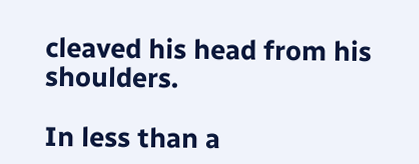cleaved his head from his shoulders.

In less than a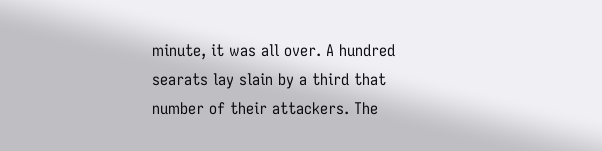minute, it was all over. A hundred searats lay slain by a third that number of their attackers. The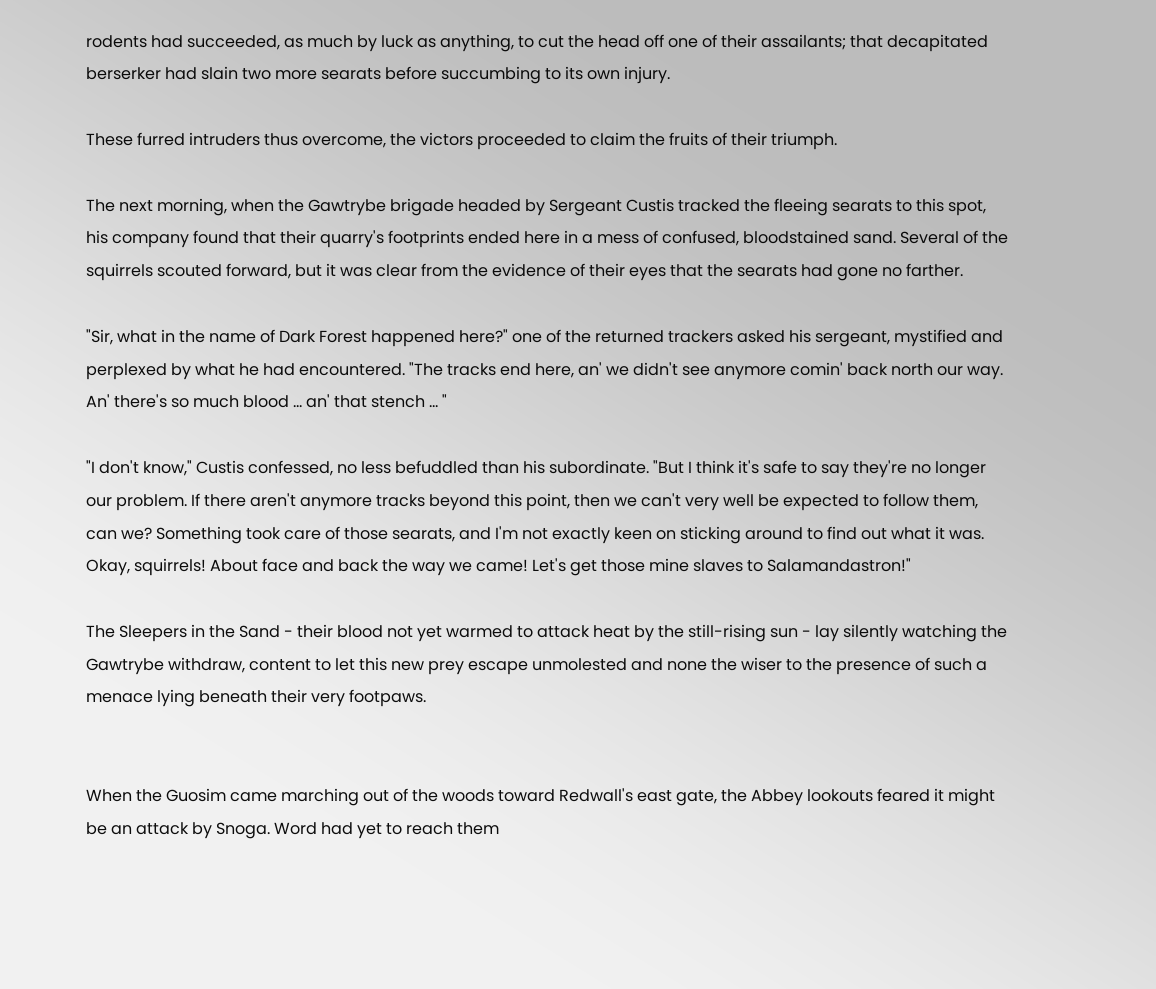rodents had succeeded, as much by luck as anything, to cut the head off one of their assailants; that decapitated berserker had slain two more searats before succumbing to its own injury.

These furred intruders thus overcome, the victors proceeded to claim the fruits of their triumph.

The next morning, when the Gawtrybe brigade headed by Sergeant Custis tracked the fleeing searats to this spot, his company found that their quarry's footprints ended here in a mess of confused, bloodstained sand. Several of the squirrels scouted forward, but it was clear from the evidence of their eyes that the searats had gone no farther.

"Sir, what in the name of Dark Forest happened here?" one of the returned trackers asked his sergeant, mystified and perplexed by what he had encountered. "The tracks end here, an' we didn't see anymore comin' back north our way. An' there's so much blood ... an' that stench ... "

"I don't know," Custis confessed, no less befuddled than his subordinate. "But I think it's safe to say they're no longer our problem. If there aren't anymore tracks beyond this point, then we can't very well be expected to follow them, can we? Something took care of those searats, and I'm not exactly keen on sticking around to find out what it was. Okay, squirrels! About face and back the way we came! Let's get those mine slaves to Salamandastron!"

The Sleepers in the Sand - their blood not yet warmed to attack heat by the still-rising sun - lay silently watching the Gawtrybe withdraw, content to let this new prey escape unmolested and none the wiser to the presence of such a menace lying beneath their very footpaws.


When the Guosim came marching out of the woods toward Redwall's east gate, the Abbey lookouts feared it might be an attack by Snoga. Word had yet to reach them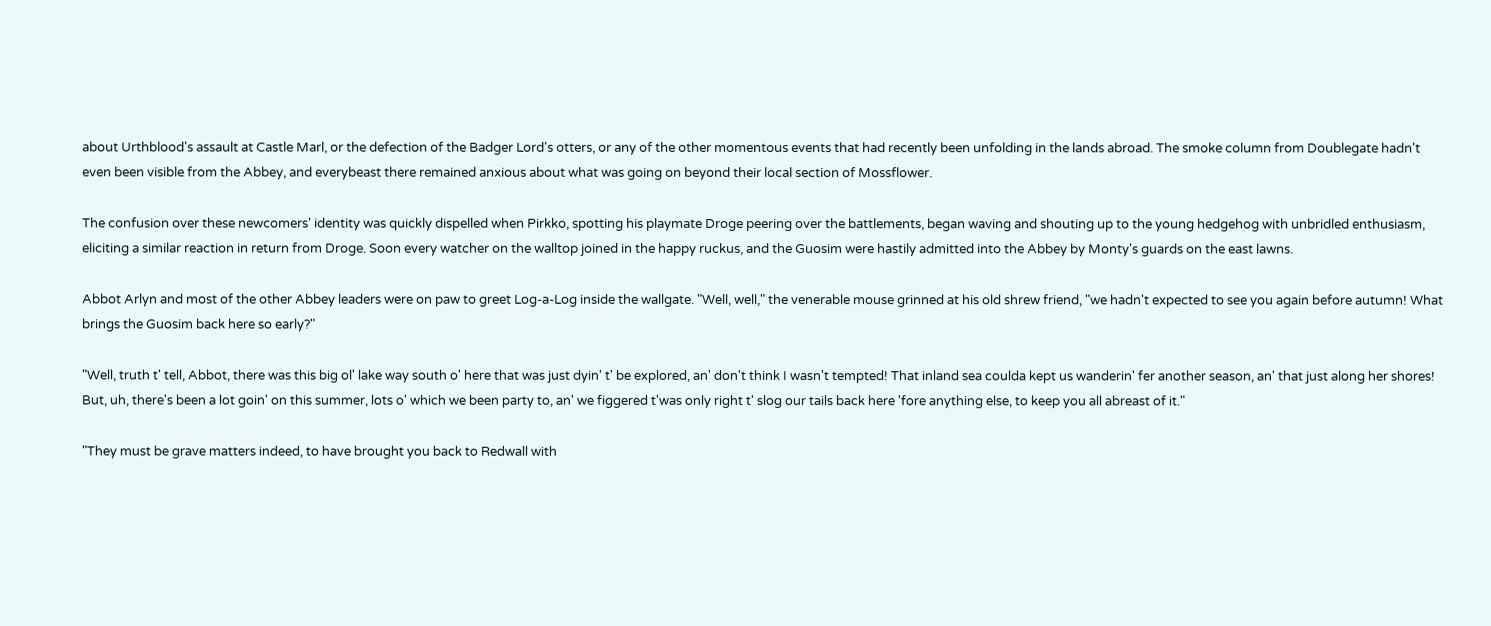about Urthblood's assault at Castle Marl, or the defection of the Badger Lord's otters, or any of the other momentous events that had recently been unfolding in the lands abroad. The smoke column from Doublegate hadn't even been visible from the Abbey, and everybeast there remained anxious about what was going on beyond their local section of Mossflower.

The confusion over these newcomers' identity was quickly dispelled when Pirkko, spotting his playmate Droge peering over the battlements, began waving and shouting up to the young hedgehog with unbridled enthusiasm, eliciting a similar reaction in return from Droge. Soon every watcher on the walltop joined in the happy ruckus, and the Guosim were hastily admitted into the Abbey by Monty's guards on the east lawns.

Abbot Arlyn and most of the other Abbey leaders were on paw to greet Log-a-Log inside the wallgate. "Well, well," the venerable mouse grinned at his old shrew friend, "we hadn't expected to see you again before autumn! What brings the Guosim back here so early?"

"Well, truth t' tell, Abbot, there was this big ol' lake way south o' here that was just dyin' t' be explored, an' don't think I wasn't tempted! That inland sea coulda kept us wanderin' fer another season, an' that just along her shores! But, uh, there's been a lot goin' on this summer, lots o' which we been party to, an' we figgered t'was only right t' slog our tails back here 'fore anything else, to keep you all abreast of it."

"They must be grave matters indeed, to have brought you back to Redwall with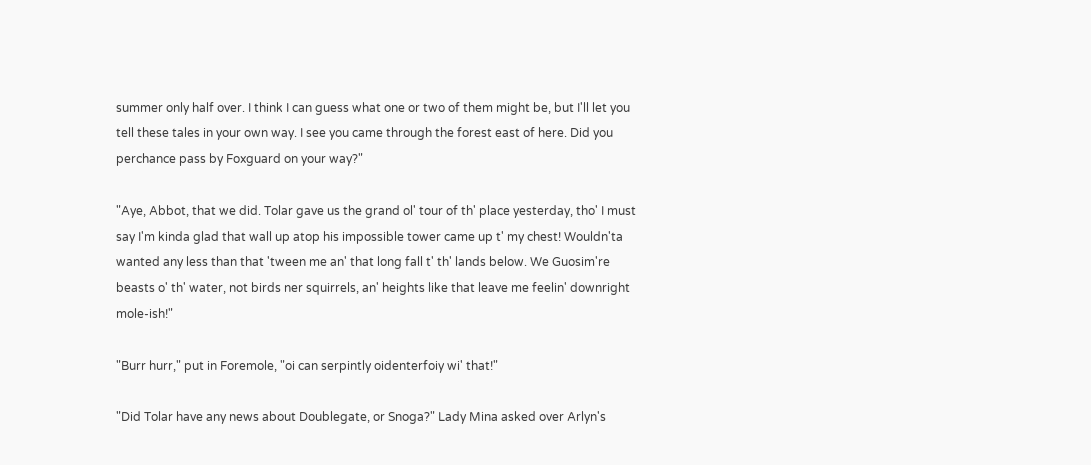summer only half over. I think I can guess what one or two of them might be, but I'll let you tell these tales in your own way. I see you came through the forest east of here. Did you perchance pass by Foxguard on your way?"

"Aye, Abbot, that we did. Tolar gave us the grand ol' tour of th' place yesterday, tho' I must say I'm kinda glad that wall up atop his impossible tower came up t' my chest! Wouldn'ta wanted any less than that 'tween me an' that long fall t' th' lands below. We Guosim're beasts o' th' water, not birds ner squirrels, an' heights like that leave me feelin' downright mole-ish!"

"Burr hurr," put in Foremole, "oi can serpintly oidenterfoiy wi' that!"

"Did Tolar have any news about Doublegate, or Snoga?" Lady Mina asked over Arlyn's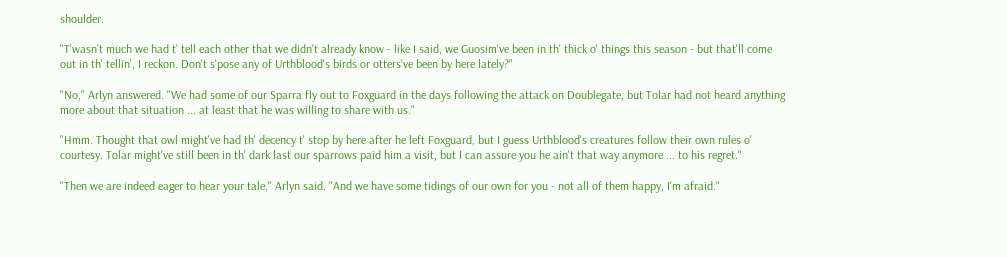shoulder.

"T'wasn't much we had t' tell each other that we didn't already know - like I said, we Guosim've been in th' thick o' things this season - but that'll come out in th' tellin', I reckon. Don't s'pose any of Urthblood's birds or otters've been by here lately?"

"No," Arlyn answered. "We had some of our Sparra fly out to Foxguard in the days following the attack on Doublegate, but Tolar had not heard anything more about that situation ... at least that he was willing to share with us."

"Hmm. Thought that owl might've had th' decency t' stop by here after he left Foxguard, but I guess Urthblood's creatures follow their own rules o' courtesy. Tolar might've still been in th' dark last our sparrows paid him a visit, but I can assure you he ain't that way anymore ... to his regret."

"Then we are indeed eager to hear your tale," Arlyn said. "And we have some tidings of our own for you - not all of them happy, I'm afraid."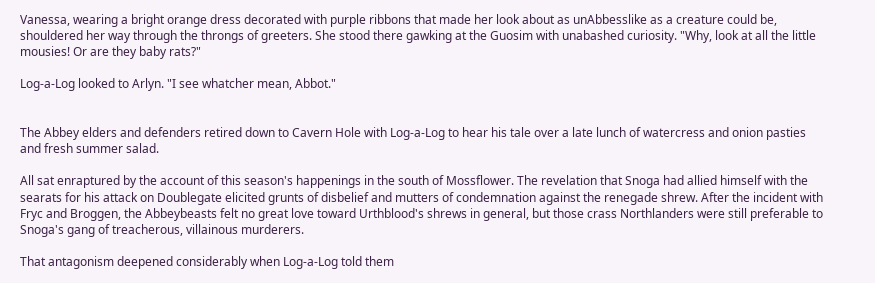Vanessa, wearing a bright orange dress decorated with purple ribbons that made her look about as unAbbesslike as a creature could be, shouldered her way through the throngs of greeters. She stood there gawking at the Guosim with unabashed curiosity. "Why, look at all the little mousies! Or are they baby rats?"

Log-a-Log looked to Arlyn. "I see whatcher mean, Abbot."


The Abbey elders and defenders retired down to Cavern Hole with Log-a-Log to hear his tale over a late lunch of watercress and onion pasties and fresh summer salad.

All sat enraptured by the account of this season's happenings in the south of Mossflower. The revelation that Snoga had allied himself with the searats for his attack on Doublegate elicited grunts of disbelief and mutters of condemnation against the renegade shrew. After the incident with Fryc and Broggen, the Abbeybeasts felt no great love toward Urthblood's shrews in general, but those crass Northlanders were still preferable to Snoga's gang of treacherous, villainous murderers.

That antagonism deepened considerably when Log-a-Log told them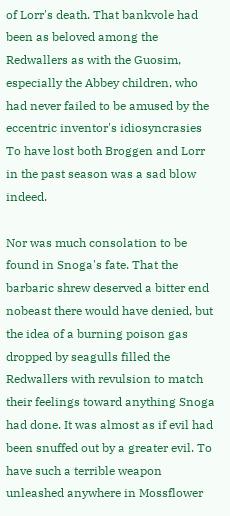of Lorr's death. That bankvole had been as beloved among the Redwallers as with the Guosim, especially the Abbey children, who had never failed to be amused by the eccentric inventor's idiosyncrasies To have lost both Broggen and Lorr in the past season was a sad blow indeed.

Nor was much consolation to be found in Snoga's fate. That the barbaric shrew deserved a bitter end nobeast there would have denied, but the idea of a burning poison gas dropped by seagulls filled the Redwallers with revulsion to match their feelings toward anything Snoga had done. It was almost as if evil had been snuffed out by a greater evil. To have such a terrible weapon unleashed anywhere in Mossflower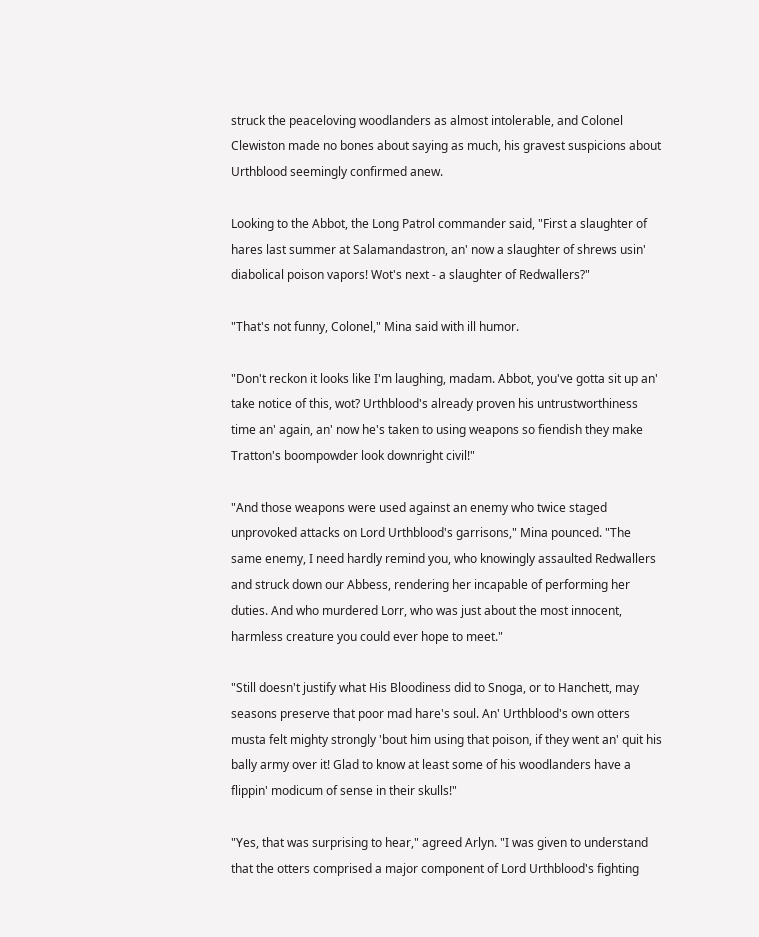struck the peaceloving woodlanders as almost intolerable, and Colonel Clewiston made no bones about saying as much, his gravest suspicions about Urthblood seemingly confirmed anew.

Looking to the Abbot, the Long Patrol commander said, "First a slaughter of hares last summer at Salamandastron, an' now a slaughter of shrews usin' diabolical poison vapors! Wot's next - a slaughter of Redwallers?"

"That's not funny, Colonel," Mina said with ill humor.

"Don't reckon it looks like I'm laughing, madam. Abbot, you've gotta sit up an' take notice of this, wot? Urthblood's already proven his untrustworthiness time an' again, an' now he's taken to using weapons so fiendish they make Tratton's boompowder look downright civil!"

"And those weapons were used against an enemy who twice staged unprovoked attacks on Lord Urthblood's garrisons," Mina pounced. "The same enemy, I need hardly remind you, who knowingly assaulted Redwallers and struck down our Abbess, rendering her incapable of performing her duties. And who murdered Lorr, who was just about the most innocent, harmless creature you could ever hope to meet."

"Still doesn't justify what His Bloodiness did to Snoga, or to Hanchett, may seasons preserve that poor mad hare's soul. An' Urthblood's own otters musta felt mighty strongly 'bout him using that poison, if they went an' quit his bally army over it! Glad to know at least some of his woodlanders have a flippin' modicum of sense in their skulls!"

"Yes, that was surprising to hear," agreed Arlyn. "I was given to understand that the otters comprised a major component of Lord Urthblood's fighting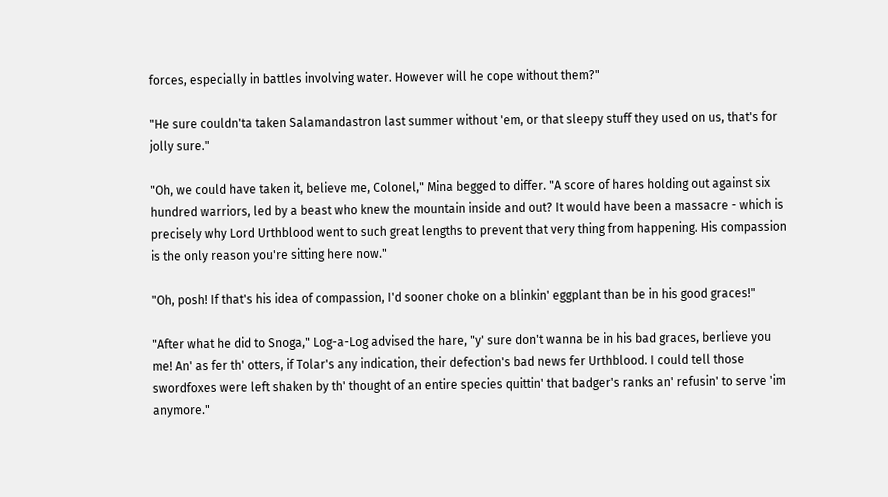forces, especially in battles involving water. However will he cope without them?"

"He sure couldn'ta taken Salamandastron last summer without 'em, or that sleepy stuff they used on us, that's for jolly sure."

"Oh, we could have taken it, believe me, Colonel," Mina begged to differ. "A score of hares holding out against six hundred warriors, led by a beast who knew the mountain inside and out? It would have been a massacre - which is precisely why Lord Urthblood went to such great lengths to prevent that very thing from happening. His compassion is the only reason you're sitting here now."

"Oh, posh! If that's his idea of compassion, I'd sooner choke on a blinkin' eggplant than be in his good graces!"

"After what he did to Snoga," Log-a-Log advised the hare, "y' sure don't wanna be in his bad graces, berlieve you me! An' as fer th' otters, if Tolar's any indication, their defection's bad news fer Urthblood. I could tell those swordfoxes were left shaken by th' thought of an entire species quittin' that badger's ranks an' refusin' to serve 'im anymore."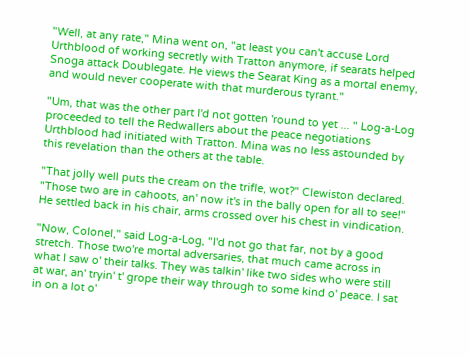"Well, at any rate," Mina went on, "at least you can't accuse Lord Urthblood of working secretly with Tratton anymore, if searats helped Snoga attack Doublegate. He views the Searat King as a mortal enemy, and would never cooperate with that murderous tyrant."

"Um, that was the other part I'd not gotten 'round to yet ... " Log-a-Log proceeded to tell the Redwallers about the peace negotiations Urthblood had initiated with Tratton. Mina was no less astounded by this revelation than the others at the table.

"That jolly well puts the cream on the trifle, wot?" Clewiston declared. "Those two are in cahoots, an' now it's in the bally open for all to see!" He settled back in his chair, arms crossed over his chest in vindication.

"Now, Colonel," said Log-a-Log, "I'd not go that far, not by a good stretch. Those two're mortal adversaries, that much came across in what I saw o' their talks. They was talkin' like two sides who were still at war, an' tryin' t' grope their way through to some kind o' peace. I sat in on a lot o'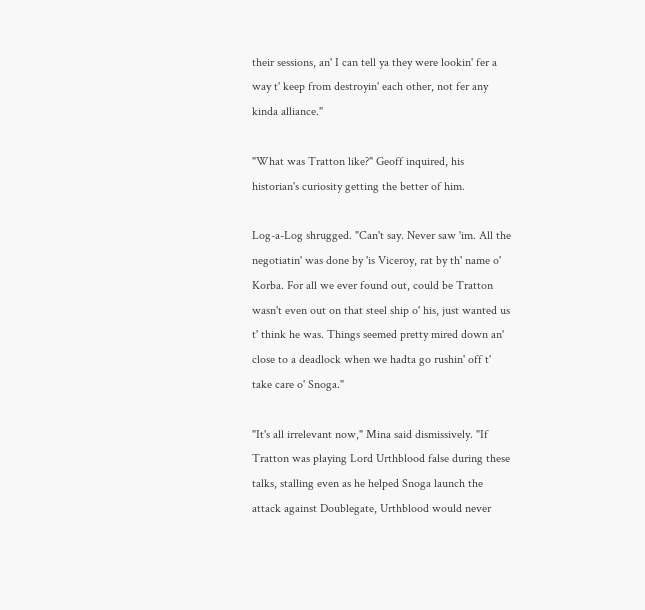their sessions, an' I can tell ya they were lookin' fer a way t' keep from destroyin' each other, not fer any kinda alliance."

"What was Tratton like?" Geoff inquired, his historian's curiosity getting the better of him.

Log-a-Log shrugged. "Can't say. Never saw 'im. All the negotiatin' was done by 'is Viceroy, rat by th' name o' Korba. For all we ever found out, could be Tratton wasn't even out on that steel ship o' his, just wanted us t' think he was. Things seemed pretty mired down an' close to a deadlock when we hadta go rushin' off t' take care o' Snoga."

"It's all irrelevant now," Mina said dismissively. "If Tratton was playing Lord Urthblood false during these talks, stalling even as he helped Snoga launch the attack against Doublegate, Urthblood would never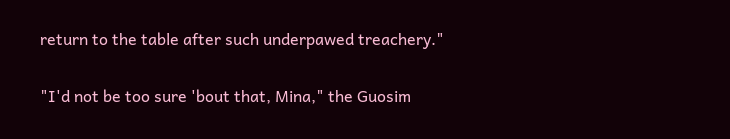return to the table after such underpawed treachery."

"I'd not be too sure 'bout that, Mina," the Guosim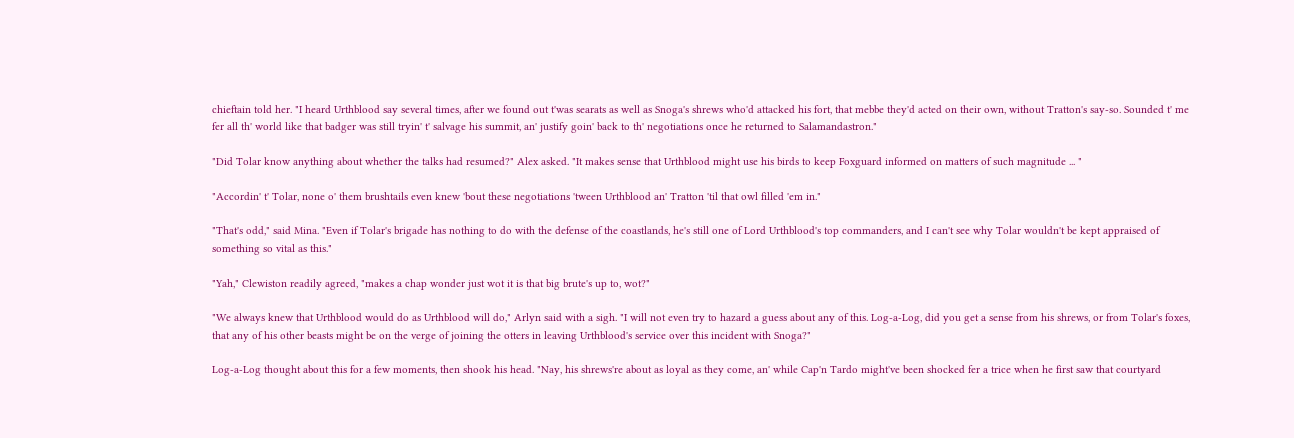chieftain told her. "I heard Urthblood say several times, after we found out t'was searats as well as Snoga's shrews who'd attacked his fort, that mebbe they'd acted on their own, without Tratton's say-so. Sounded t' me fer all th' world like that badger was still tryin' t' salvage his summit, an' justify goin' back to th' negotiations once he returned to Salamandastron."

"Did Tolar know anything about whether the talks had resumed?" Alex asked. "It makes sense that Urthblood might use his birds to keep Foxguard informed on matters of such magnitude ... "

"Accordin' t' Tolar, none o' them brushtails even knew 'bout these negotiations 'tween Urthblood an' Tratton 'til that owl filled 'em in."

"That's odd," said Mina. "Even if Tolar's brigade has nothing to do with the defense of the coastlands, he's still one of Lord Urthblood's top commanders, and I can't see why Tolar wouldn't be kept appraised of something so vital as this."

"Yah," Clewiston readily agreed, "makes a chap wonder just wot it is that big brute's up to, wot?"

"We always knew that Urthblood would do as Urthblood will do," Arlyn said with a sigh. "I will not even try to hazard a guess about any of this. Log-a-Log, did you get a sense from his shrews, or from Tolar's foxes, that any of his other beasts might be on the verge of joining the otters in leaving Urthblood's service over this incident with Snoga?"

Log-a-Log thought about this for a few moments, then shook his head. "Nay, his shrews're about as loyal as they come, an' while Cap'n Tardo might've been shocked fer a trice when he first saw that courtyard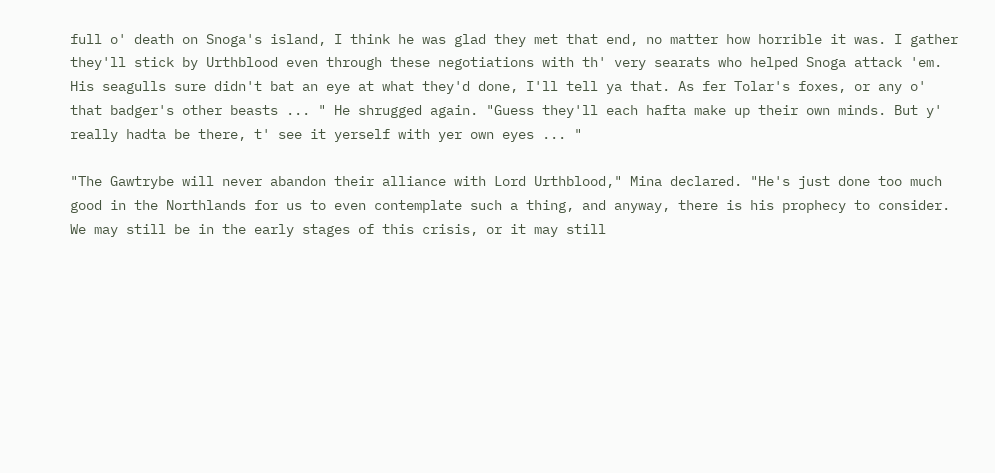full o' death on Snoga's island, I think he was glad they met that end, no matter how horrible it was. I gather they'll stick by Urthblood even through these negotiations with th' very searats who helped Snoga attack 'em. His seagulls sure didn't bat an eye at what they'd done, I'll tell ya that. As fer Tolar's foxes, or any o' that badger's other beasts ... " He shrugged again. "Guess they'll each hafta make up their own minds. But y' really hadta be there, t' see it yerself with yer own eyes ... "

"The Gawtrybe will never abandon their alliance with Lord Urthblood," Mina declared. "He's just done too much good in the Northlands for us to even contemplate such a thing, and anyway, there is his prophecy to consider. We may still be in the early stages of this crisis, or it may still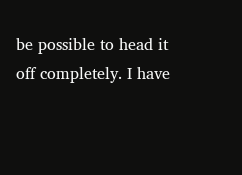be possible to head it off completely. I have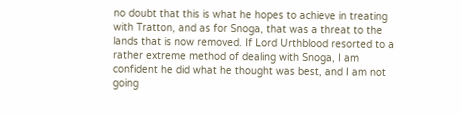no doubt that this is what he hopes to achieve in treating with Tratton, and as for Snoga, that was a threat to the lands that is now removed. If Lord Urthblood resorted to a rather extreme method of dealing with Snoga, I am confident he did what he thought was best, and I am not going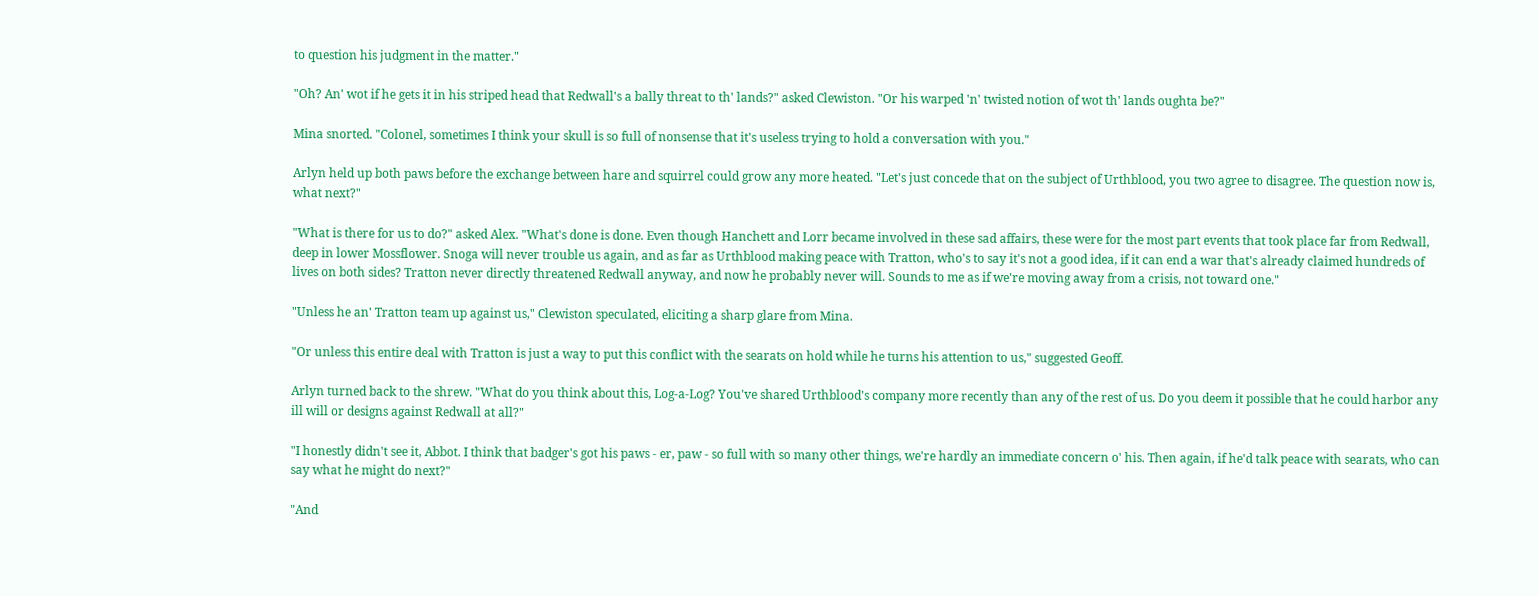to question his judgment in the matter."

"Oh? An' wot if he gets it in his striped head that Redwall's a bally threat to th' lands?" asked Clewiston. "Or his warped 'n' twisted notion of wot th' lands oughta be?"

Mina snorted. "Colonel, sometimes I think your skull is so full of nonsense that it's useless trying to hold a conversation with you."

Arlyn held up both paws before the exchange between hare and squirrel could grow any more heated. "Let's just concede that on the subject of Urthblood, you two agree to disagree. The question now is, what next?"

"What is there for us to do?" asked Alex. "What's done is done. Even though Hanchett and Lorr became involved in these sad affairs, these were for the most part events that took place far from Redwall, deep in lower Mossflower. Snoga will never trouble us again, and as far as Urthblood making peace with Tratton, who's to say it's not a good idea, if it can end a war that's already claimed hundreds of lives on both sides? Tratton never directly threatened Redwall anyway, and now he probably never will. Sounds to me as if we're moving away from a crisis, not toward one."

"Unless he an' Tratton team up against us," Clewiston speculated, eliciting a sharp glare from Mina.

"Or unless this entire deal with Tratton is just a way to put this conflict with the searats on hold while he turns his attention to us," suggested Geoff.

Arlyn turned back to the shrew. "What do you think about this, Log-a-Log? You've shared Urthblood's company more recently than any of the rest of us. Do you deem it possible that he could harbor any ill will or designs against Redwall at all?"

"I honestly didn't see it, Abbot. I think that badger's got his paws - er, paw - so full with so many other things, we're hardly an immediate concern o' his. Then again, if he'd talk peace with searats, who can say what he might do next?"

"And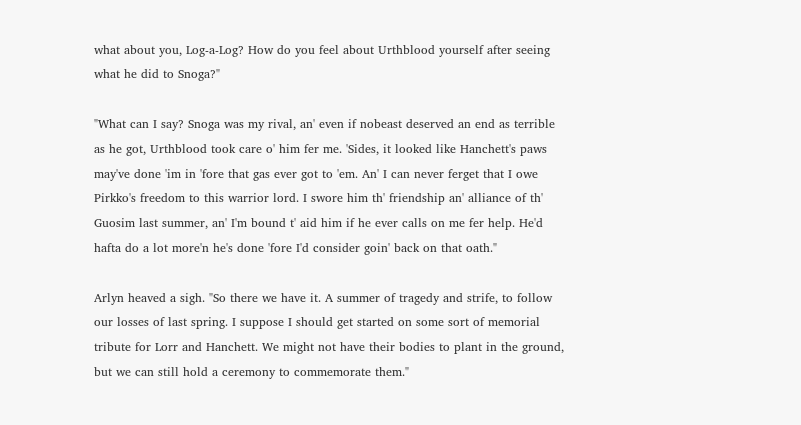what about you, Log-a-Log? How do you feel about Urthblood yourself after seeing what he did to Snoga?"

"What can I say? Snoga was my rival, an' even if nobeast deserved an end as terrible as he got, Urthblood took care o' him fer me. 'Sides, it looked like Hanchett's paws may've done 'im in 'fore that gas ever got to 'em. An' I can never ferget that I owe Pirkko's freedom to this warrior lord. I swore him th' friendship an' alliance of th' Guosim last summer, an' I'm bound t' aid him if he ever calls on me fer help. He'd hafta do a lot more'n he's done 'fore I'd consider goin' back on that oath."

Arlyn heaved a sigh. "So there we have it. A summer of tragedy and strife, to follow our losses of last spring. I suppose I should get started on some sort of memorial tribute for Lorr and Hanchett. We might not have their bodies to plant in the ground, but we can still hold a ceremony to commemorate them."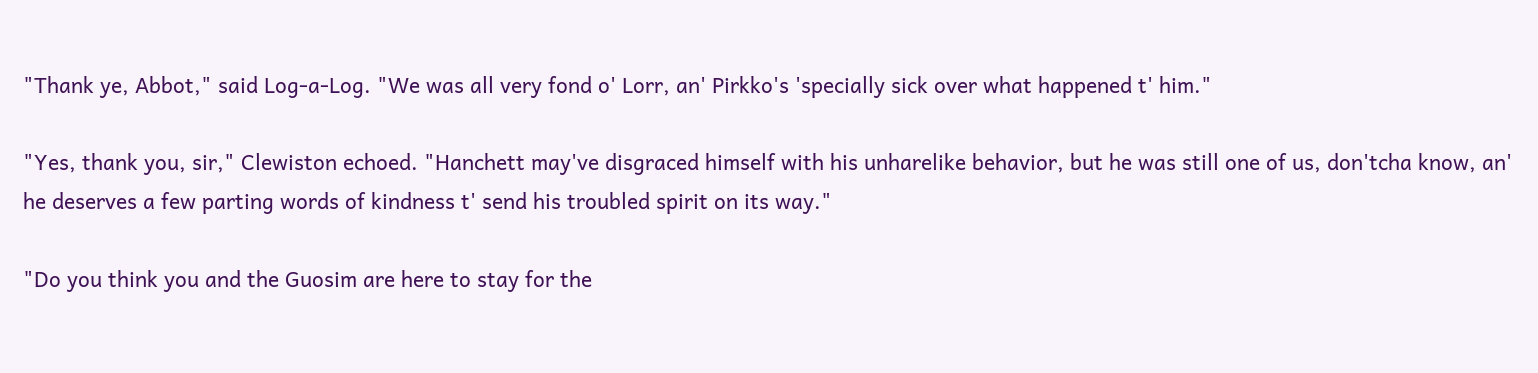"Thank ye, Abbot," said Log-a-Log. "We was all very fond o' Lorr, an' Pirkko's 'specially sick over what happened t' him."

"Yes, thank you, sir," Clewiston echoed. "Hanchett may've disgraced himself with his unharelike behavior, but he was still one of us, don'tcha know, an' he deserves a few parting words of kindness t' send his troubled spirit on its way."

"Do you think you and the Guosim are here to stay for the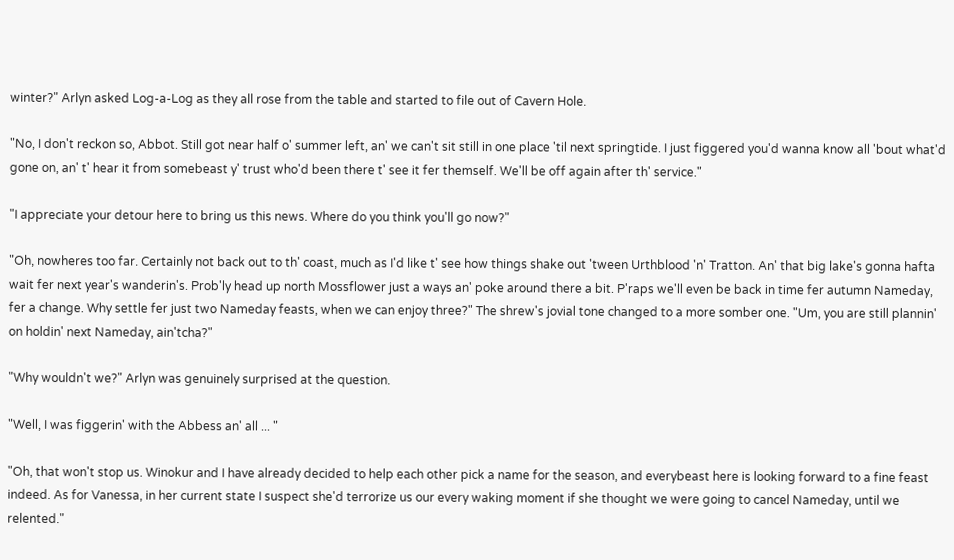winter?" Arlyn asked Log-a-Log as they all rose from the table and started to file out of Cavern Hole.

"No, I don't reckon so, Abbot. Still got near half o' summer left, an' we can't sit still in one place 'til next springtide. I just figgered you'd wanna know all 'bout what'd gone on, an' t' hear it from somebeast y' trust who'd been there t' see it fer themself. We'll be off again after th' service."

"I appreciate your detour here to bring us this news. Where do you think you'll go now?"

"Oh, nowheres too far. Certainly not back out to th' coast, much as I'd like t' see how things shake out 'tween Urthblood 'n' Tratton. An' that big lake's gonna hafta wait fer next year's wanderin's. Prob'ly head up north Mossflower just a ways an' poke around there a bit. P'raps we'll even be back in time fer autumn Nameday, fer a change. Why settle fer just two Nameday feasts, when we can enjoy three?" The shrew's jovial tone changed to a more somber one. "Um, you are still plannin' on holdin' next Nameday, ain'tcha?"

"Why wouldn't we?" Arlyn was genuinely surprised at the question.

"Well, I was figgerin' with the Abbess an' all ... "

"Oh, that won't stop us. Winokur and I have already decided to help each other pick a name for the season, and everybeast here is looking forward to a fine feast indeed. As for Vanessa, in her current state I suspect she'd terrorize us our every waking moment if she thought we were going to cancel Nameday, until we relented."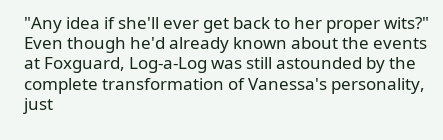"Any idea if she'll ever get back to her proper wits?" Even though he'd already known about the events at Foxguard, Log-a-Log was still astounded by the complete transformation of Vanessa's personality, just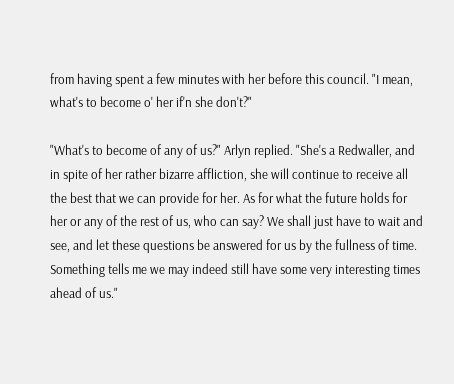from having spent a few minutes with her before this council. "I mean, what's to become o' her if'n she don't?"

"What's to become of any of us?" Arlyn replied. "She's a Redwaller, and in spite of her rather bizarre affliction, she will continue to receive all the best that we can provide for her. As for what the future holds for her or any of the rest of us, who can say? We shall just have to wait and see, and let these questions be answered for us by the fullness of time. Something tells me we may indeed still have some very interesting times ahead of us."